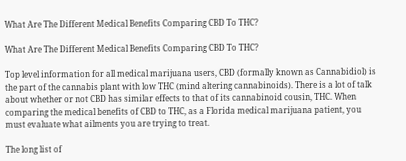What Are The Different Medical Benefits Comparing CBD To THC?

What Are The Different Medical Benefits Comparing CBD To THC?

Top level information for all medical marijuana users, CBD (formally known as Cannabidiol) is the part of the cannabis plant with low THC (mind altering cannabinoids). There is a lot of talk about whether or not CBD has similar effects to that of its cannabinoid cousin, THC. When comparing the medical benefits of CBD to THC, as a Florida medical marijuana patient, you must evaluate what ailments you are trying to treat.

The long list of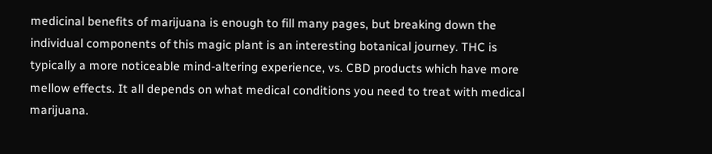medicinal benefits of marijuana is enough to fill many pages, but breaking down the individual components of this magic plant is an interesting botanical journey. THC is typically a more noticeable mind-altering experience, vs. CBD products which have more mellow effects. It all depends on what medical conditions you need to treat with medical marijuana.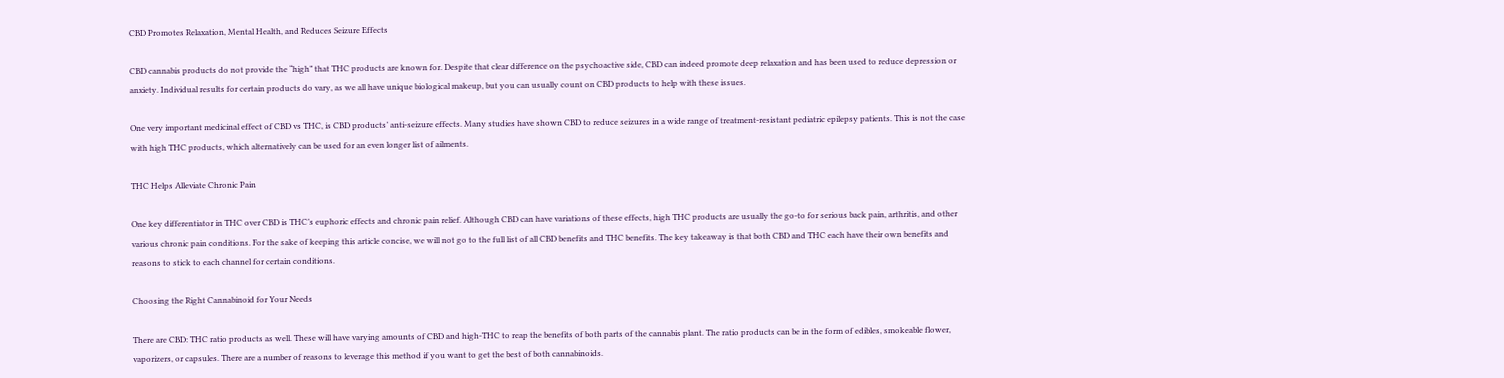CBD Promotes Relaxation, Mental Health, and Reduces Seizure Effects

CBD cannabis products do not provide the “high” that THC products are known for. Despite that clear difference on the psychoactive side, CBD can indeed promote deep relaxation and has been used to reduce depression or anxiety. Individual results for certain products do vary, as we all have unique biological makeup, but you can usually count on CBD products to help with these issues.

One very important medicinal effect of CBD vs THC, is CBD products’ anti-seizure effects. Many studies have shown CBD to reduce seizures in a wide range of treatment-resistant pediatric epilepsy patients. This is not the case with high THC products, which alternatively can be used for an even longer list of ailments.

THC Helps Alleviate Chronic Pain

One key differentiator in THC over CBD is THC’s euphoric effects and chronic pain relief. Although CBD can have variations of these effects, high THC products are usually the go-to for serious back pain, arthritis, and other various chronic pain conditions. For the sake of keeping this article concise, we will not go to the full list of all CBD benefits and THC benefits. The key takeaway is that both CBD and THC each have their own benefits and reasons to stick to each channel for certain conditions.

Choosing the Right Cannabinoid for Your Needs

There are CBD: THC ratio products as well. These will have varying amounts of CBD and high-THC to reap the benefits of both parts of the cannabis plant. The ratio products can be in the form of edibles, smokeable flower, vaporizers, or capsules. There are a number of reasons to leverage this method if you want to get the best of both cannabinoids.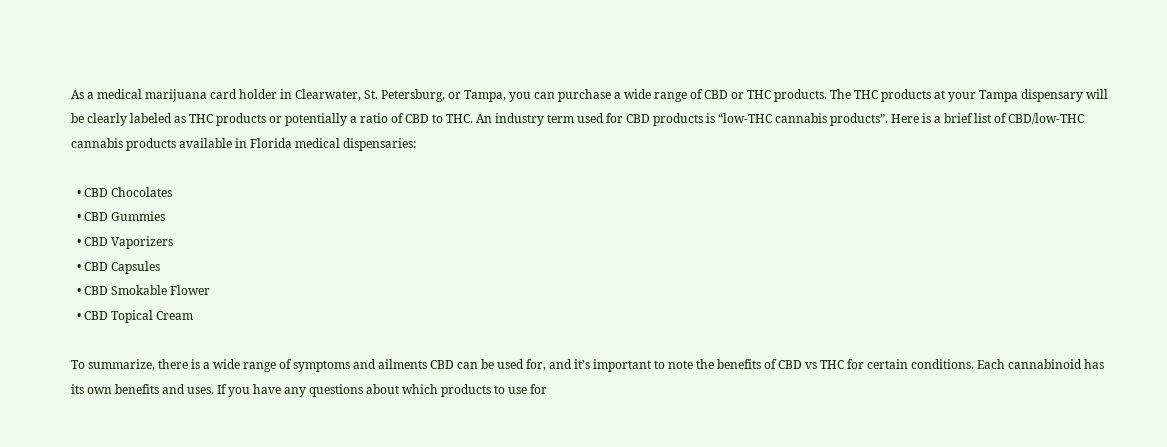As a medical marijuana card holder in Clearwater, St. Petersburg, or Tampa, you can purchase a wide range of CBD or THC products. The THC products at your Tampa dispensary will be clearly labeled as THC products or potentially a ratio of CBD to THC. An industry term used for CBD products is “low-THC cannabis products”. Here is a brief list of CBD/low-THC cannabis products available in Florida medical dispensaries:

  • CBD Chocolates
  • CBD Gummies
  • CBD Vaporizers
  • CBD Capsules
  • CBD Smokable Flower
  • CBD Topical Cream

To summarize, there is a wide range of symptoms and ailments CBD can be used for, and it’s important to note the benefits of CBD vs THC for certain conditions. Each cannabinoid has its own benefits and uses. If you have any questions about which products to use for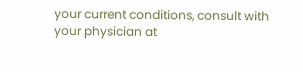your current conditions, consult with your physician at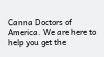Canna Doctors of America. We are here to help you get the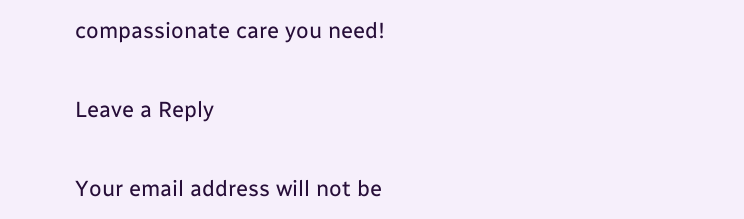compassionate care you need!

Leave a Reply

Your email address will not be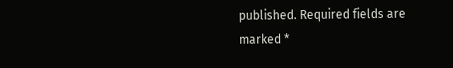published. Required fields are marked *